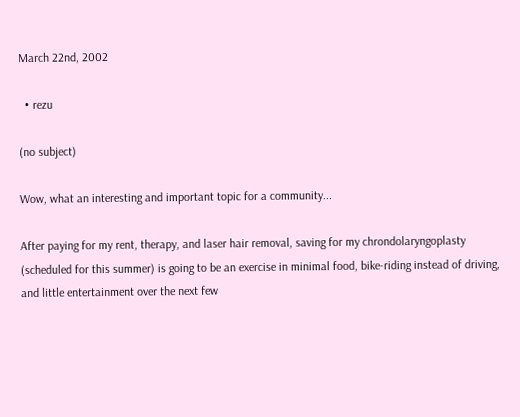March 22nd, 2002

  • rezu

(no subject)

Wow, what an interesting and important topic for a community...

After paying for my rent, therapy, and laser hair removal, saving for my chrondolaryngoplasty (scheduled for this summer) is going to be an exercise in minimal food, bike-riding instead of driving, and little entertainment over the next few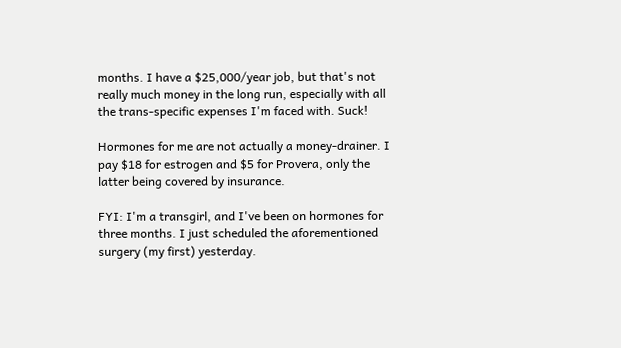months. I have a $25,000/year job, but that's not really much money in the long run, especially with all the trans-specific expenses I'm faced with. Suck!

Hormones for me are not actually a money-drainer. I pay $18 for estrogen and $5 for Provera, only the latter being covered by insurance.

FYI: I'm a transgirl, and I've been on hormones for three months. I just scheduled the aforementioned surgery (my first) yesterday.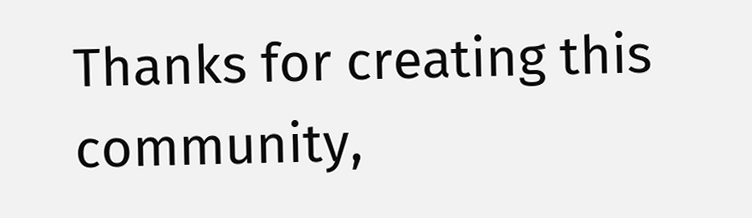Thanks for creating this community,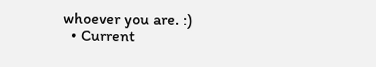whoever you are. :)
  • Current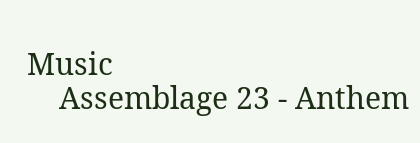Music
    Assemblage 23 - Anthem